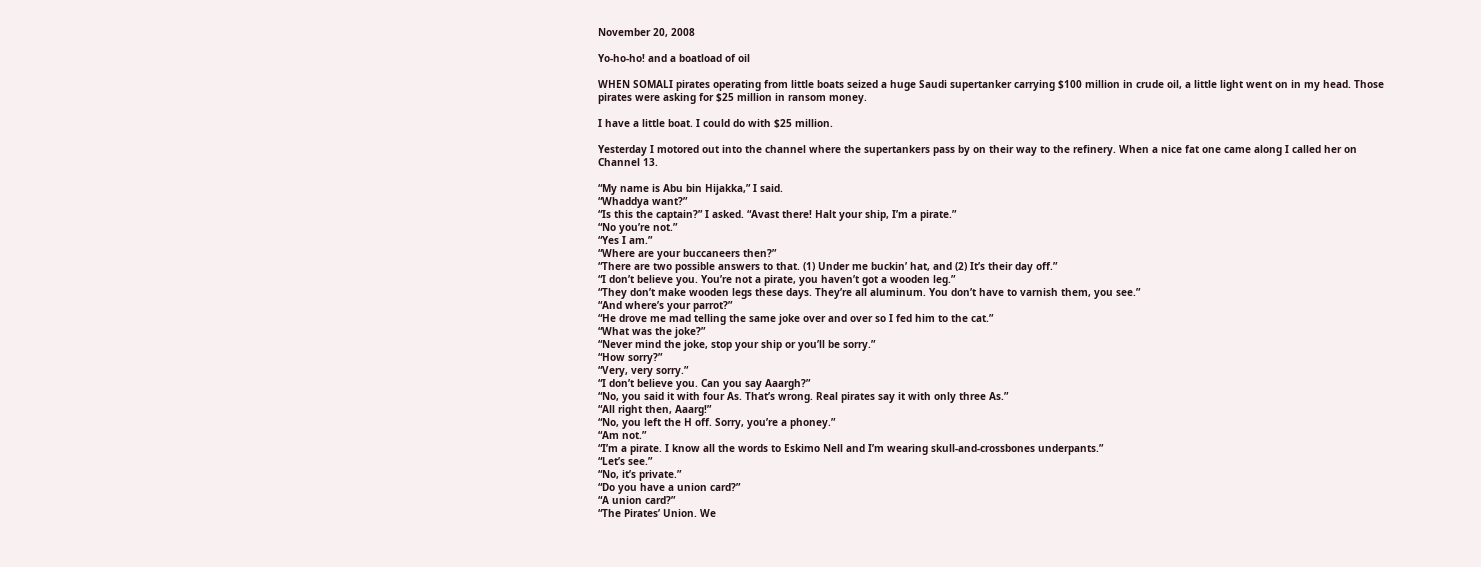November 20, 2008

Yo-ho-ho! and a boatload of oil

WHEN SOMALI pirates operating from little boats seized a huge Saudi supertanker carrying $100 million in crude oil, a little light went on in my head. Those pirates were asking for $25 million in ransom money.

I have a little boat. I could do with $25 million.

Yesterday I motored out into the channel where the supertankers pass by on their way to the refinery. When a nice fat one came along I called her on Channel 13.

“My name is Abu bin Hijakka,” I said.
“Whaddya want?”
“Is this the captain?” I asked. “Avast there! Halt your ship, I’m a pirate.”
“No you’re not.”
“Yes I am.”
“Where are your buccaneers then?”
“There are two possible answers to that. (1) Under me buckin’ hat, and (2) It’s their day off.”
“I don’t believe you. You’re not a pirate, you haven’t got a wooden leg.”
“They don’t make wooden legs these days. They’re all aluminum. You don’t have to varnish them, you see.”
“And where’s your parrot?”
“He drove me mad telling the same joke over and over so I fed him to the cat.”
“What was the joke?”
“Never mind the joke, stop your ship or you’ll be sorry.”
“How sorry?”
“Very, very sorry.”
“I don’t believe you. Can you say Aaargh?”
“No, you said it with four As. That’s wrong. Real pirates say it with only three As.”
“All right then, Aaarg!”
“No, you left the H off. Sorry, you’re a phoney.”
“Am not.”
“I’m a pirate. I know all the words to Eskimo Nell and I’m wearing skull-and-crossbones underpants.”
“Let’s see.”
“No, it’s private.”
“Do you have a union card?”
“A union card?”
“The Pirates’ Union. We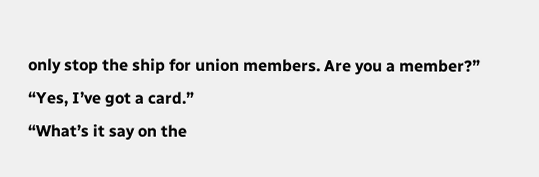only stop the ship for union members. Are you a member?”
“Yes, I’ve got a card.”
“What’s it say on the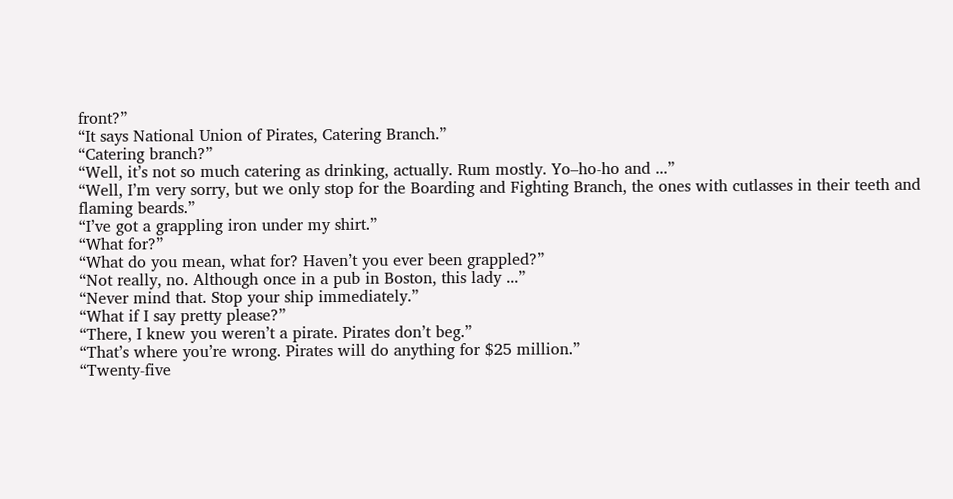front?”
“It says National Union of Pirates, Catering Branch.”
“Catering branch?”
“Well, it’s not so much catering as drinking, actually. Rum mostly. Yo–ho-ho and ...”
“Well, I’m very sorry, but we only stop for the Boarding and Fighting Branch, the ones with cutlasses in their teeth and flaming beards.”
“I’ve got a grappling iron under my shirt.”
“What for?”
“What do you mean, what for? Haven’t you ever been grappled?”
“Not really, no. Although once in a pub in Boston, this lady ...”
“Never mind that. Stop your ship immediately.”
“What if I say pretty please?”
“There, I knew you weren’t a pirate. Pirates don’t beg.”
“That’s where you’re wrong. Pirates will do anything for $25 million.”
“Twenty-five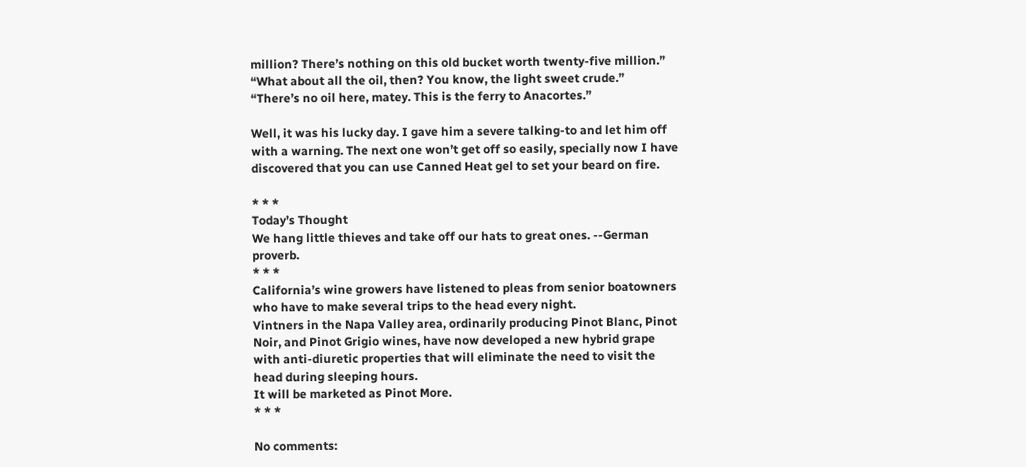million? There’s nothing on this old bucket worth twenty-five million.”
“What about all the oil, then? You know, the light sweet crude.”
“There’s no oil here, matey. This is the ferry to Anacortes.”

Well, it was his lucky day. I gave him a severe talking-to and let him off with a warning. The next one won’t get off so easily, specially now I have discovered that you can use Canned Heat gel to set your beard on fire.

* * *
Today’s Thought
We hang little thieves and take off our hats to great ones. --German proverb.
* * *
California’s wine growers have listened to pleas from senior boatowners who have to make several trips to the head every night.
Vintners in the Napa Valley area, ordinarily producing Pinot Blanc, Pinot Noir, and Pinot Grigio wines, have now developed a new hybrid grape with anti-diuretic properties that will eliminate the need to visit the head during sleeping hours.
It will be marketed as Pinot More.
* * *

No comments: